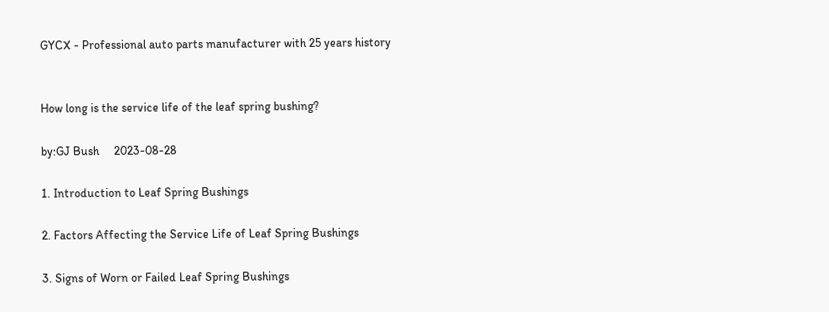GYCX - Professional auto parts manufacturer with 25 years history


How long is the service life of the leaf spring bushing?

by:GJ Bush     2023-08-28

1. Introduction to Leaf Spring Bushings

2. Factors Affecting the Service Life of Leaf Spring Bushings

3. Signs of Worn or Failed Leaf Spring Bushings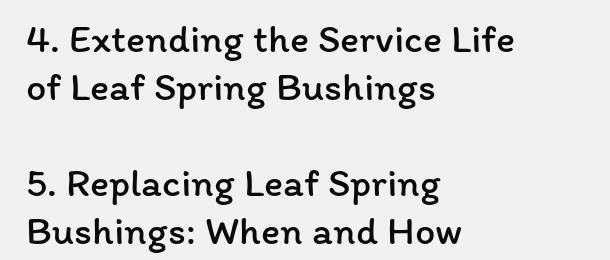4. Extending the Service Life of Leaf Spring Bushings

5. Replacing Leaf Spring Bushings: When and How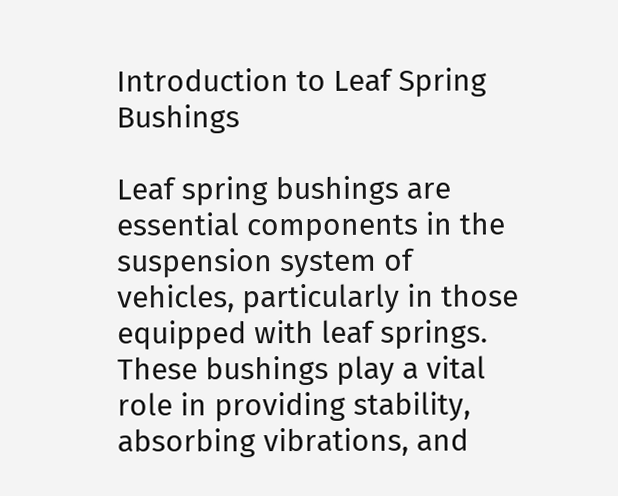Introduction to Leaf Spring Bushings

Leaf spring bushings are essential components in the suspension system of vehicles, particularly in those equipped with leaf springs. These bushings play a vital role in providing stability, absorbing vibrations, and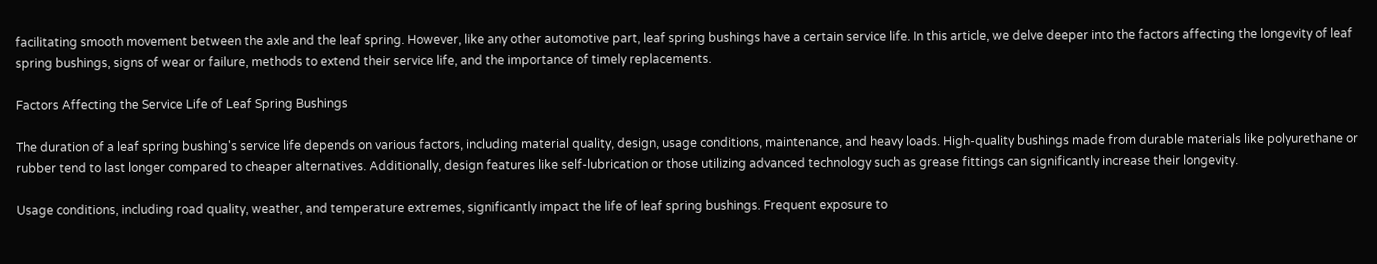facilitating smooth movement between the axle and the leaf spring. However, like any other automotive part, leaf spring bushings have a certain service life. In this article, we delve deeper into the factors affecting the longevity of leaf spring bushings, signs of wear or failure, methods to extend their service life, and the importance of timely replacements.

Factors Affecting the Service Life of Leaf Spring Bushings

The duration of a leaf spring bushing's service life depends on various factors, including material quality, design, usage conditions, maintenance, and heavy loads. High-quality bushings made from durable materials like polyurethane or rubber tend to last longer compared to cheaper alternatives. Additionally, design features like self-lubrication or those utilizing advanced technology such as grease fittings can significantly increase their longevity.

Usage conditions, including road quality, weather, and temperature extremes, significantly impact the life of leaf spring bushings. Frequent exposure to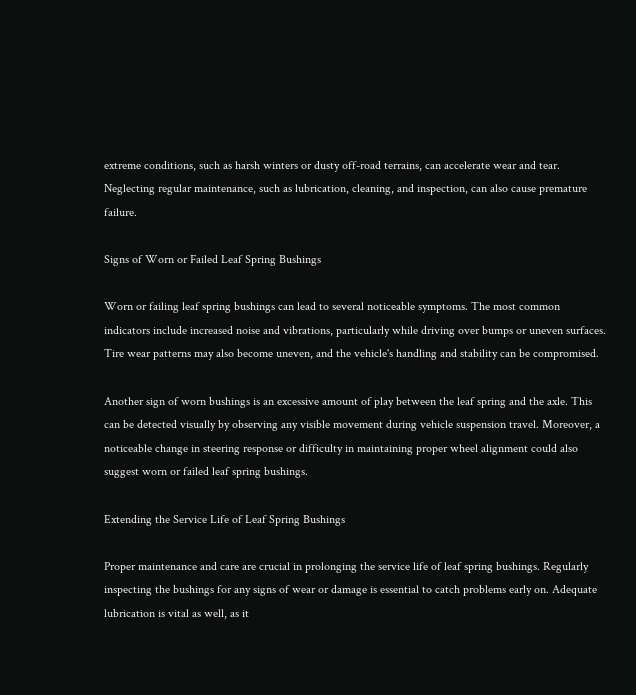extreme conditions, such as harsh winters or dusty off-road terrains, can accelerate wear and tear. Neglecting regular maintenance, such as lubrication, cleaning, and inspection, can also cause premature failure.

Signs of Worn or Failed Leaf Spring Bushings

Worn or failing leaf spring bushings can lead to several noticeable symptoms. The most common indicators include increased noise and vibrations, particularly while driving over bumps or uneven surfaces. Tire wear patterns may also become uneven, and the vehicle's handling and stability can be compromised.

Another sign of worn bushings is an excessive amount of play between the leaf spring and the axle. This can be detected visually by observing any visible movement during vehicle suspension travel. Moreover, a noticeable change in steering response or difficulty in maintaining proper wheel alignment could also suggest worn or failed leaf spring bushings.

Extending the Service Life of Leaf Spring Bushings

Proper maintenance and care are crucial in prolonging the service life of leaf spring bushings. Regularly inspecting the bushings for any signs of wear or damage is essential to catch problems early on. Adequate lubrication is vital as well, as it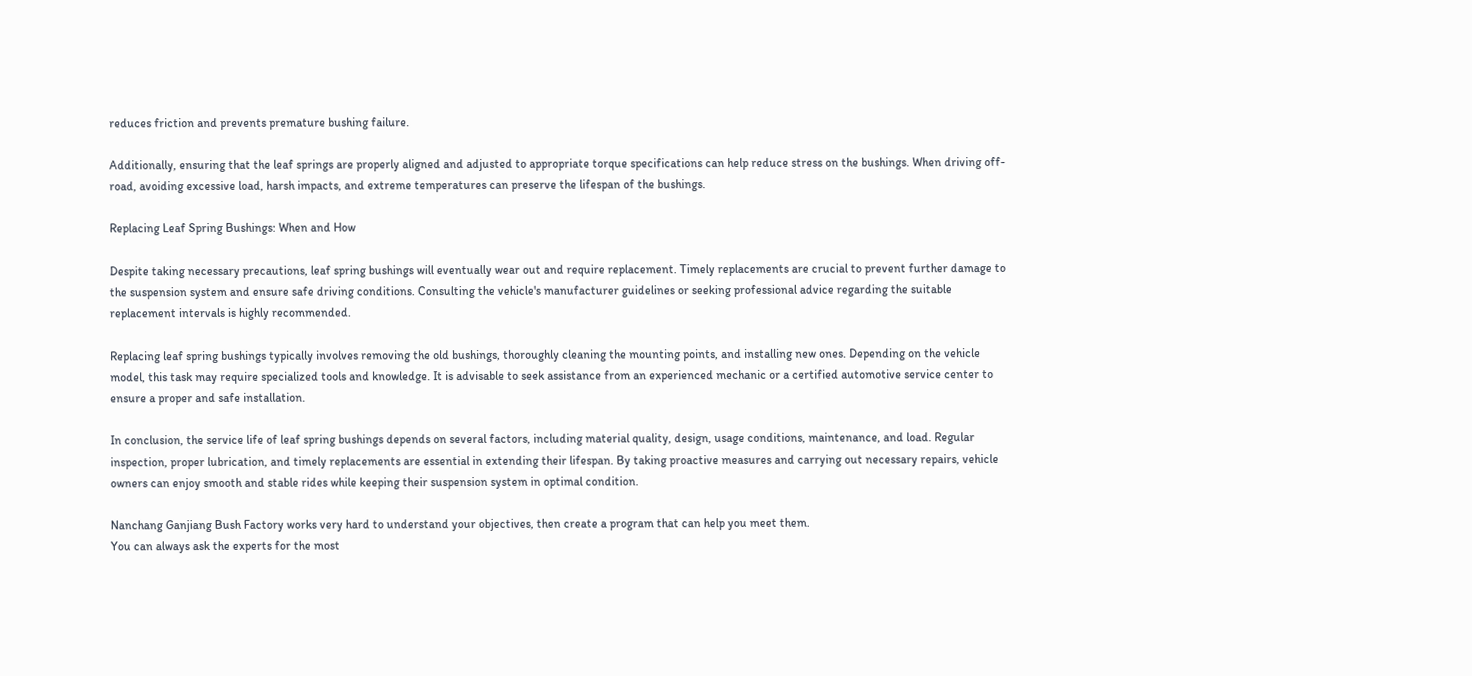reduces friction and prevents premature bushing failure.

Additionally, ensuring that the leaf springs are properly aligned and adjusted to appropriate torque specifications can help reduce stress on the bushings. When driving off-road, avoiding excessive load, harsh impacts, and extreme temperatures can preserve the lifespan of the bushings.

Replacing Leaf Spring Bushings: When and How

Despite taking necessary precautions, leaf spring bushings will eventually wear out and require replacement. Timely replacements are crucial to prevent further damage to the suspension system and ensure safe driving conditions. Consulting the vehicle's manufacturer guidelines or seeking professional advice regarding the suitable replacement intervals is highly recommended.

Replacing leaf spring bushings typically involves removing the old bushings, thoroughly cleaning the mounting points, and installing new ones. Depending on the vehicle model, this task may require specialized tools and knowledge. It is advisable to seek assistance from an experienced mechanic or a certified automotive service center to ensure a proper and safe installation.

In conclusion, the service life of leaf spring bushings depends on several factors, including material quality, design, usage conditions, maintenance, and load. Regular inspection, proper lubrication, and timely replacements are essential in extending their lifespan. By taking proactive measures and carrying out necessary repairs, vehicle owners can enjoy smooth and stable rides while keeping their suspension system in optimal condition.

Nanchang Ganjiang Bush Factory works very hard to understand your objectives, then create a program that can help you meet them.
You can always ask the experts for the most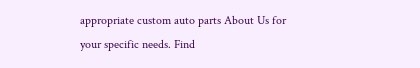appropriate custom auto parts About Us for your specific needs. Find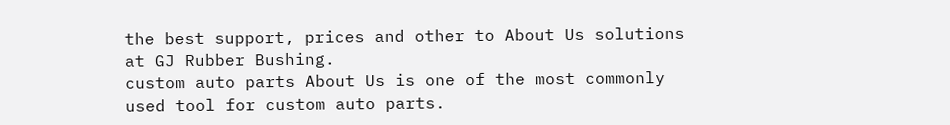the best support, prices and other to About Us solutions at GJ Rubber Bushing.
custom auto parts About Us is one of the most commonly used tool for custom auto parts.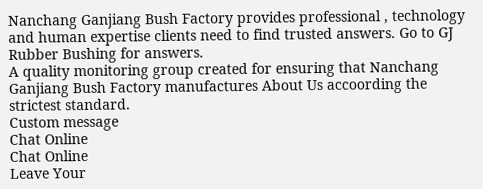Nanchang Ganjiang Bush Factory provides professional , technology and human expertise clients need to find trusted answers. Go to GJ Rubber Bushing for answers.
A quality monitoring group created for ensuring that Nanchang Ganjiang Bush Factory manufactures About Us accoording the strictest standard.
Custom message
Chat Online
Chat Online
Leave Your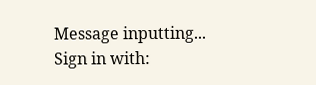Message inputting...
Sign in with: